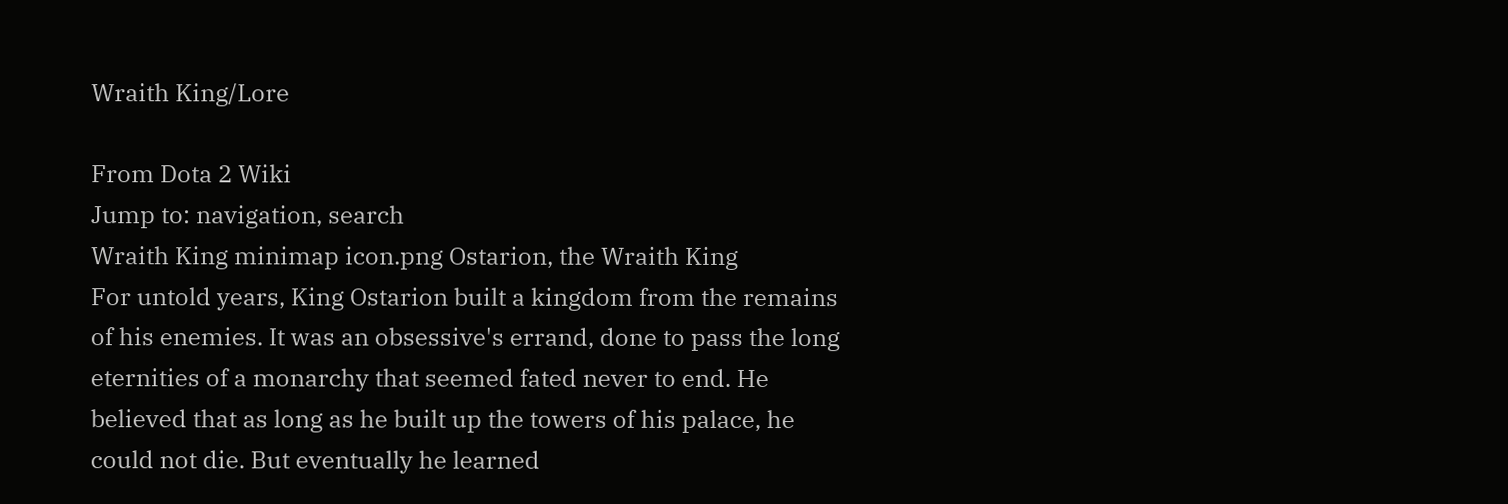Wraith King/Lore

From Dota 2 Wiki
Jump to: navigation, search
Wraith King minimap icon.png Ostarion, the Wraith King
For untold years, King Ostarion built a kingdom from the remains of his enemies. It was an obsessive's errand, done to pass the long eternities of a monarchy that seemed fated never to end. He believed that as long as he built up the towers of his palace, he could not die. But eventually he learned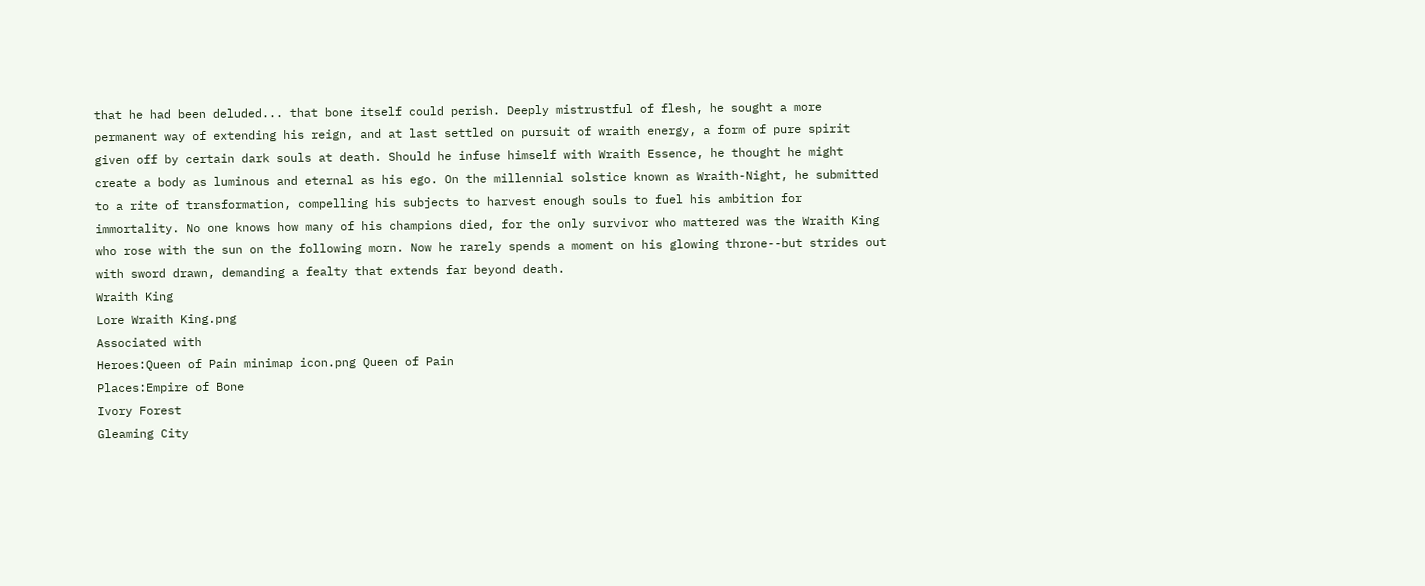that he had been deluded... that bone itself could perish. Deeply mistrustful of flesh, he sought a more permanent way of extending his reign, and at last settled on pursuit of wraith energy, a form of pure spirit given off by certain dark souls at death. Should he infuse himself with Wraith Essence, he thought he might create a body as luminous and eternal as his ego. On the millennial solstice known as Wraith-Night, he submitted to a rite of transformation, compelling his subjects to harvest enough souls to fuel his ambition for immortality. No one knows how many of his champions died, for the only survivor who mattered was the Wraith King who rose with the sun on the following morn. Now he rarely spends a moment on his glowing throne--but strides out with sword drawn, demanding a fealty that extends far beyond death.
Wraith King
Lore Wraith King.png
Associated with
Heroes:Queen of Pain minimap icon.png Queen of Pain
Places:Empire of Bone
Ivory Forest
Gleaming City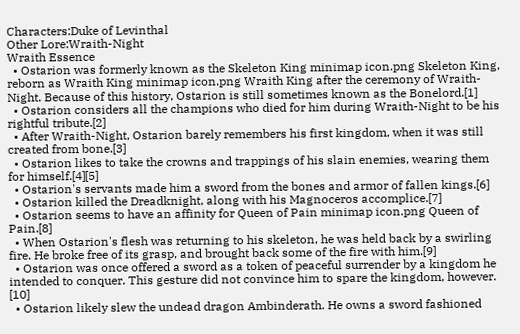Characters:Duke of Levinthal
Other Lore:Wraith-Night
Wraith Essence
  • Ostarion was formerly known as the Skeleton King minimap icon.png Skeleton King, reborn as Wraith King minimap icon.png Wraith King after the ceremony of Wraith-Night. Because of this history, Ostarion is still sometimes known as the Bonelord.[1]
  • Ostarion considers all the champions who died for him during Wraith-Night to be his rightful tribute.[2]
  • After Wraith-Night, Ostarion barely remembers his first kingdom, when it was still created from bone.[3]
  • Ostarion likes to take the crowns and trappings of his slain enemies, wearing them for himself.[4][5]
  • Ostarion's servants made him a sword from the bones and armor of fallen kings.[6]
  • Ostarion killed the Dreadknight, along with his Magnoceros accomplice.[7]
  • Ostarion seems to have an affinity for Queen of Pain minimap icon.png Queen of Pain.[8]
  • When Ostarion's flesh was returning to his skeleton, he was held back by a swirling fire. He broke free of its grasp, and brought back some of the fire with him.[9]
  • Ostarion was once offered a sword as a token of peaceful surrender by a kingdom he intended to conquer. This gesture did not convince him to spare the kingdom, however. [10]
  • Ostarion likely slew the undead dragon Ambinderath. He owns a sword fashioned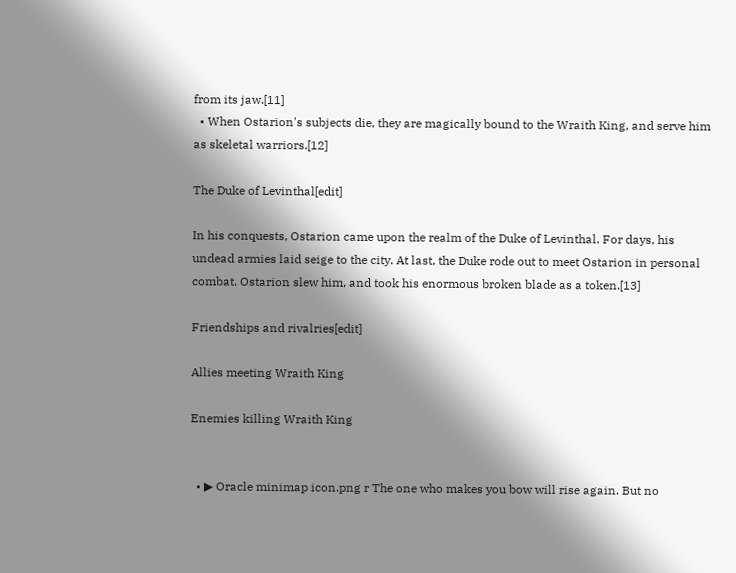from its jaw.[11]
  • When Ostarion's subjects die, they are magically bound to the Wraith King, and serve him as skeletal warriors.[12]

The Duke of Levinthal[edit]

In his conquests, Ostarion came upon the realm of the Duke of Levinthal. For days, his undead armies laid seige to the city. At last, the Duke rode out to meet Ostarion in personal combat. Ostarion slew him, and took his enormous broken blade as a token.[13]

Friendships and rivalries[edit]

Allies meeting Wraith King

Enemies killing Wraith King


  • ▶ Oracle minimap icon.png r The one who makes you bow will rise again. But no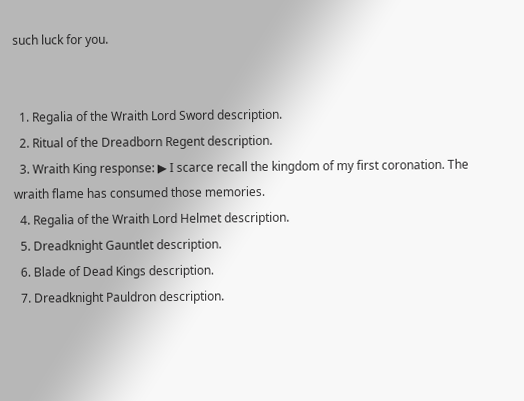such luck for you.


  1. Regalia of the Wraith Lord Sword description.
  2. Ritual of the Dreadborn Regent description.
  3. Wraith King response: ▶ I scarce recall the kingdom of my first coronation. The wraith flame has consumed those memories.
  4. Regalia of the Wraith Lord Helmet description.
  5. Dreadknight Gauntlet description.
  6. Blade of Dead Kings description.
  7. Dreadknight Pauldron description.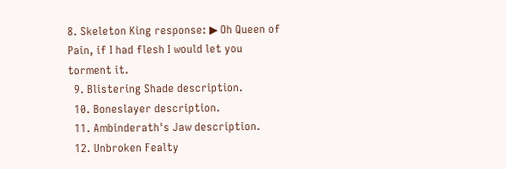8. Skeleton King response: ▶ Oh Queen of Pain, if I had flesh I would let you torment it.
  9. Blistering Shade description.
  10. Boneslayer description.
  11. Ambinderath's Jaw description.
  12. Unbroken Fealty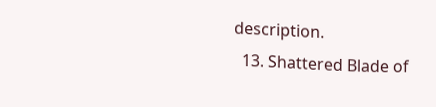description.
  13. Shattered Blade of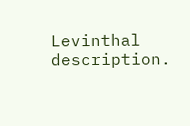Levinthal description.